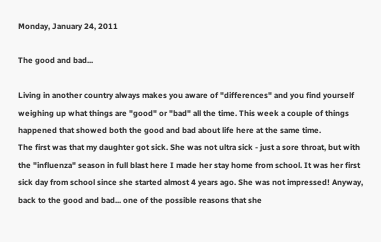Monday, January 24, 2011

The good and bad...

Living in another country always makes you aware of "differences" and you find yourself weighing up what things are "good" or "bad" all the time. This week a couple of things happened that showed both the good and bad about life here at the same time.
The first was that my daughter got sick. She was not ultra sick - just a sore throat, but with the "influenza" season in full blast here I made her stay home from school. It was her first sick day from school since she started almost 4 years ago. She was not impressed! Anyway, back to the good and bad... one of the possible reasons that she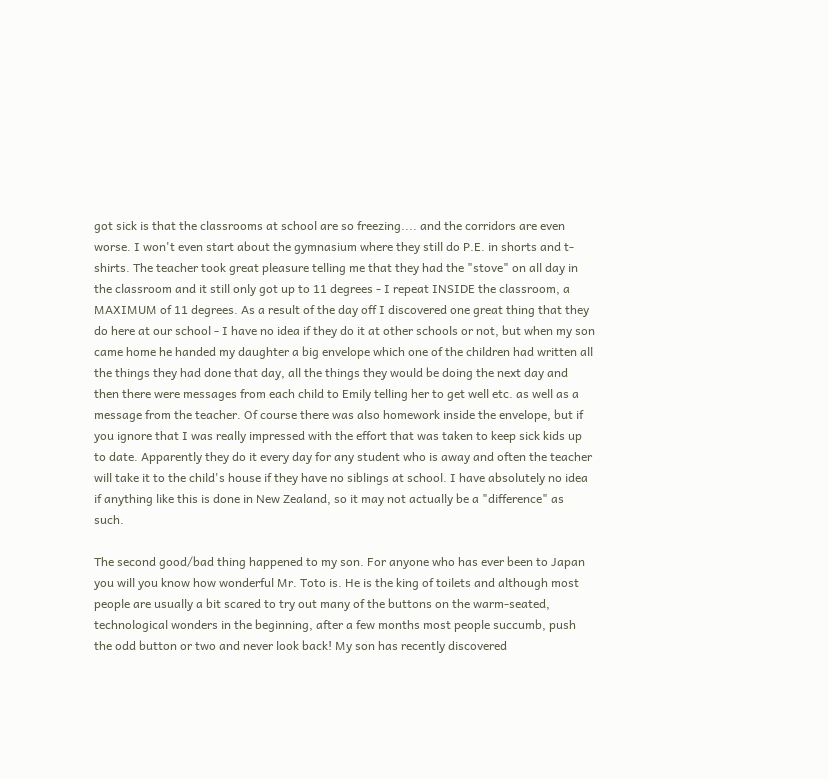got sick is that the classrooms at school are so freezing.... and the corridors are even worse. I won't even start about the gymnasium where they still do P.E. in shorts and t-shirts. The teacher took great pleasure telling me that they had the "stove" on all day in the classroom and it still only got up to 11 degrees - I repeat INSIDE the classroom, a MAXIMUM of 11 degrees. As a result of the day off I discovered one great thing that they do here at our school - I have no idea if they do it at other schools or not, but when my son came home he handed my daughter a big envelope which one of the children had written all the things they had done that day, all the things they would be doing the next day and then there were messages from each child to Emily telling her to get well etc. as well as a message from the teacher. Of course there was also homework inside the envelope, but if you ignore that I was really impressed with the effort that was taken to keep sick kids up to date. Apparently they do it every day for any student who is away and often the teacher will take it to the child's house if they have no siblings at school. I have absolutely no idea if anything like this is done in New Zealand, so it may not actually be a "difference" as such.

The second good/bad thing happened to my son. For anyone who has ever been to Japan you will you know how wonderful Mr. Toto is. He is the king of toilets and although most people are usually a bit scared to try out many of the buttons on the warm-seated, technological wonders in the beginning, after a few months most people succumb, push the odd button or two and never look back! My son has recently discovered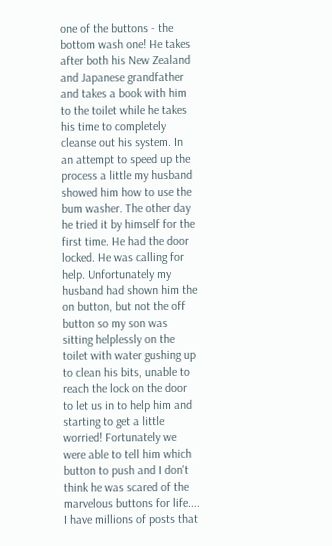one of the buttons - the bottom wash one! He takes after both his New Zealand and Japanese grandfather and takes a book with him to the toilet while he takes his time to completely cleanse out his system. In an attempt to speed up the process a little my husband showed him how to use the bum washer. The other day he tried it by himself for the first time. He had the door locked. He was calling for help. Unfortunately my husband had shown him the on button, but not the off button so my son was sitting helplessly on the toilet with water gushing up to clean his bits, unable to reach the lock on the door to let us in to help him and starting to get a little worried! Fortunately we were able to tell him which button to push and I don't think he was scared of the marvelous buttons for life....
I have millions of posts that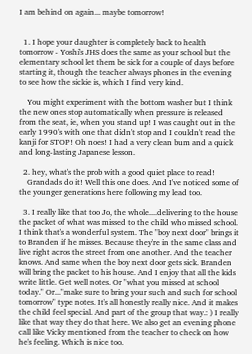I am behind on again... maybe tomorrow!


  1. I hope your daughter is completely back to health tomorrow - Yoshi's JHS does the same as your school but the elementary school let them be sick for a couple of days before starting it, though the teacher always phones in the evening to see how the sickie is, which I find very kind.

    You might experiment with the bottom washer but I think the new ones stop automatically when pressure is released from the seat, ie, when you stand up! I was caught out in the early 1990's with one that didn't stop and I couldn't read the kanji for STOP! Oh noes! I had a very clean bum and a quick and long-lasting Japanese lesson.

  2. hey, what's the prob with a good quiet place to read!
    Grandads do it! Well this one does. And I've noticed some of the younger generations here following my lead too.

  3. I really like that too Jo, the whole....delivering to the house the packet of what was missed to the child who missed school. I think that's a wonderful system. The "boy next door" brings it to Branden if he misses. Because they're in the same class and live right acros the street from one another. And the teacher knows. And same when the boy next door gets sick. Branden will bring the packet to his house. And I enjoy that all the kids write little. Get well notes. Or "what you missed at school today." Or..."make sure to bring your such and such for school tomorrow" type notes. It's all honestly really nice. And it makes the child feel special. And part of the group that way.: ) I really like that way they do that here. We also get an evening phone call like Vicky mentioned from the teacher to check on how he's feeling. Which is nice too.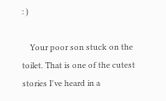: )

    Your poor son stuck on the toilet. That is one of the cutest stories I've heard in a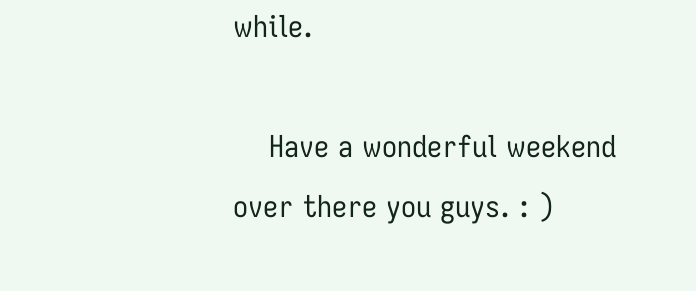while.

    Have a wonderful weekend over there you guys. : )